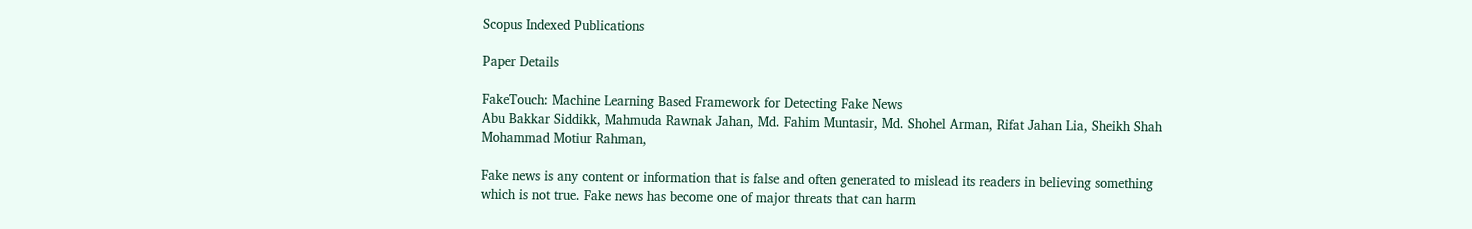Scopus Indexed Publications

Paper Details

FakeTouch: Machine Learning Based Framework for Detecting Fake News
Abu Bakkar Siddikk, Mahmuda Rawnak Jahan, Md. Fahim Muntasir, Md. Shohel Arman, Rifat Jahan Lia, Sheikh Shah Mohammad Motiur Rahman,

Fake news is any content or information that is false and often generated to mislead its readers in believing something which is not true. Fake news has become one of major threats that can harm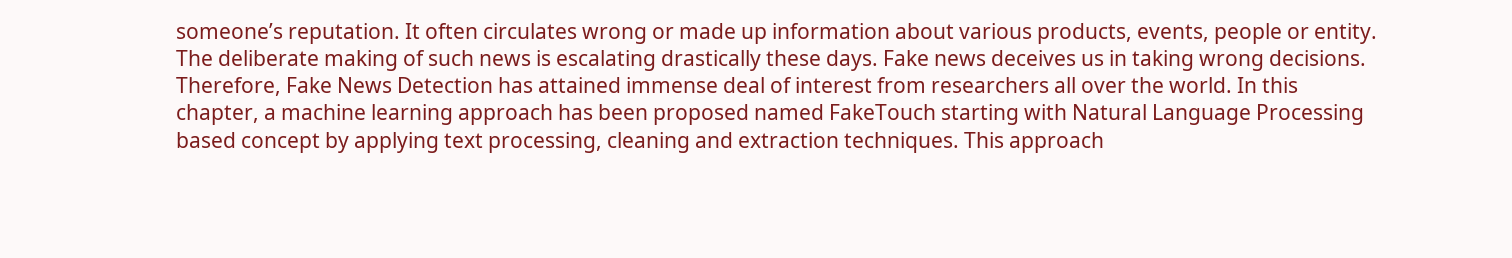someone’s reputation. It often circulates wrong or made up information about various products, events, people or entity. The deliberate making of such news is escalating drastically these days. Fake news deceives us in taking wrong decisions. Therefore, Fake News Detection has attained immense deal of interest from researchers all over the world. In this chapter, a machine learning approach has been proposed named FakeTouch starting with Natural Language Processing based concept by applying text processing, cleaning and extraction techniques. This approach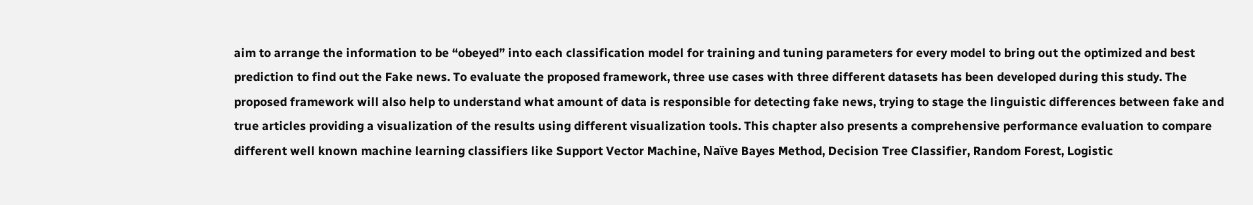aim to arrange the information to be “obeyed” into each classification model for training and tuning parameters for every model to bring out the optimized and best prediction to find out the Fake news. To evaluate the proposed framework, three use cases with three different datasets has been developed during this study. The proposed framework will also help to understand what amount of data is responsible for detecting fake news, trying to stage the linguistic differences between fake and true articles providing a visualization of the results using different visualization tools. This chapter also presents a comprehensive performance evaluation to compare different well known machine learning classifiers like Support Vector Machine, Naïve Bayes Method, Decision Tree Classifier, Random Forest, Logistic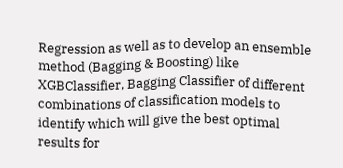Regression as well as to develop an ensemble method (Bagging & Boosting) like XGBClassifier, Bagging Classifier of different combinations of classification models to identify which will give the best optimal results for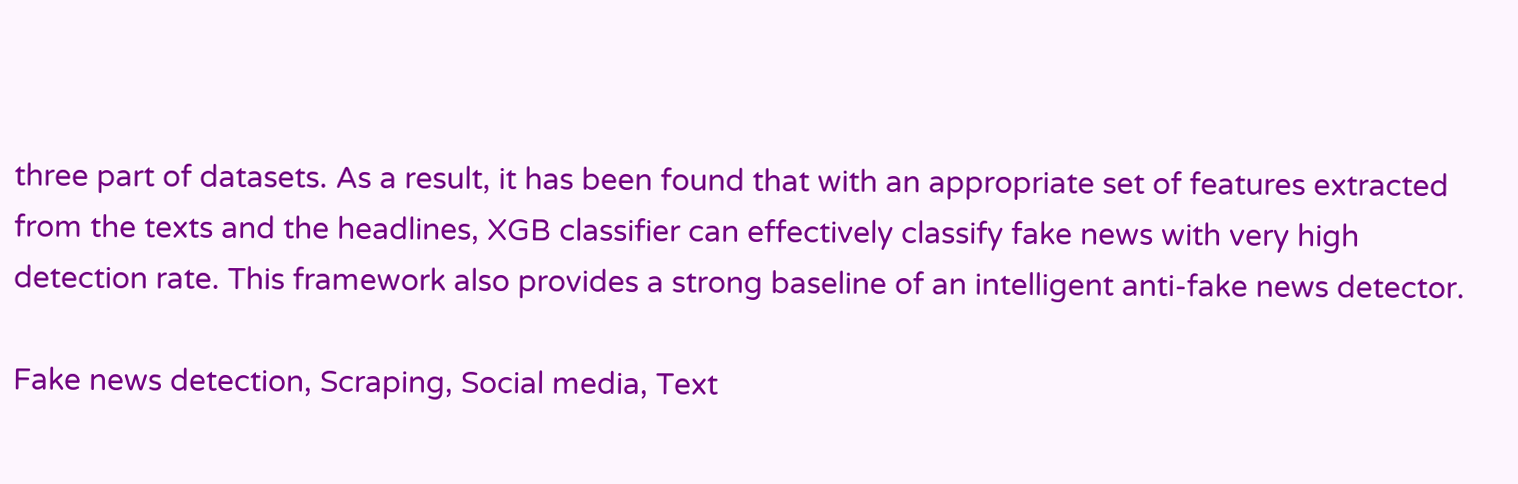three part of datasets. As a result, it has been found that with an appropriate set of features extracted from the texts and the headlines, XGB classifier can effectively classify fake news with very high detection rate. This framework also provides a strong baseline of an intelligent anti-fake news detector.

Fake news detection, Scraping, Social media, Text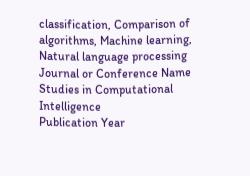classification, Comparison of algorithms, Machine learning, Natural language processing
Journal or Conference Name
Studies in Computational Intelligence
Publication Year